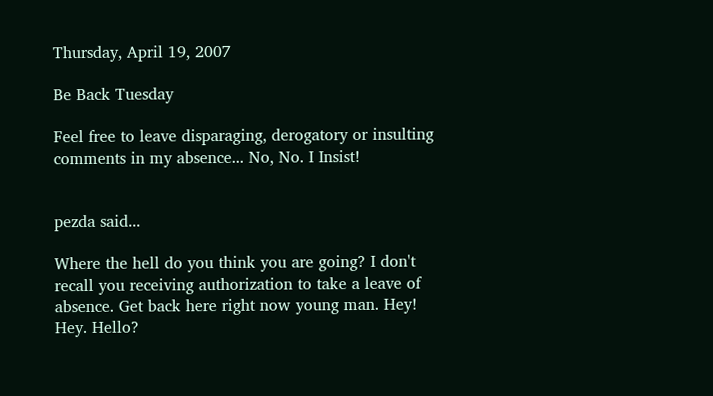Thursday, April 19, 2007

Be Back Tuesday

Feel free to leave disparaging, derogatory or insulting comments in my absence... No, No. I Insist!


pezda said...

Where the hell do you think you are going? I don't recall you receiving authorization to take a leave of absence. Get back here right now young man. Hey! Hey. Hello?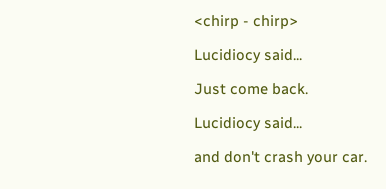<chirp - chirp>

Lucidiocy said...

Just come back.

Lucidiocy said...

and don't crash your car.